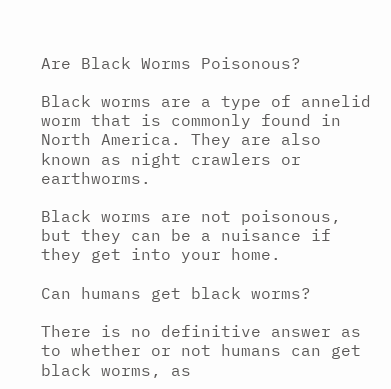Are Black Worms Poisonous?

Black worms are a type of annelid worm that is commonly found in North America. They are also known as night crawlers or earthworms.

Black worms are not poisonous, but they can be a nuisance if they get into your home.

Can humans get black worms?

There is no definitive answer as to whether or not humans can get black worms, as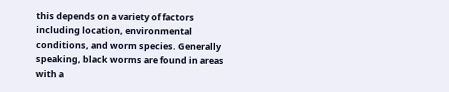this depends on a variety of factors including location, environmental conditions, and worm species. Generally speaking, black worms are found in areas with a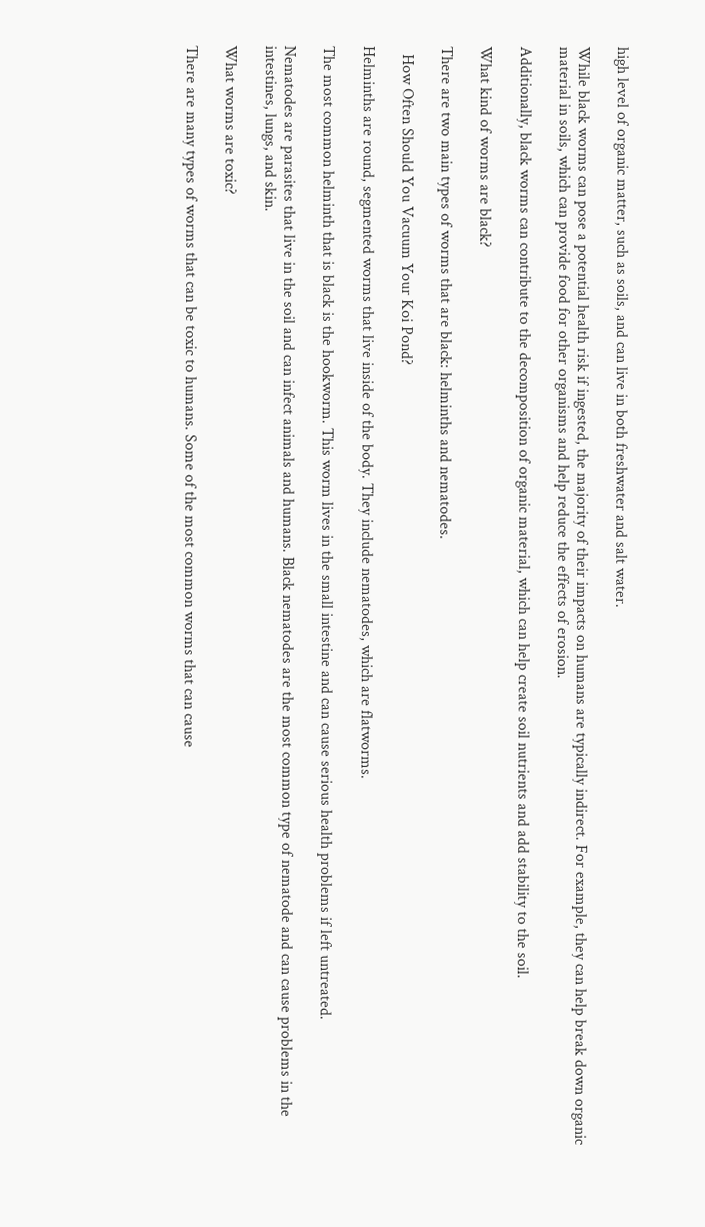high level of organic matter, such as soils, and can live in both freshwater and salt water.

While black worms can pose a potential health risk if ingested, the majority of their impacts on humans are typically indirect. For example, they can help break down organic material in soils, which can provide food for other organisms and help reduce the effects of erosion.

Additionally, black worms can contribute to the decomposition of organic material, which can help create soil nutrients and add stability to the soil.

What kind of worms are black?

There are two main types of worms that are black: helminths and nematodes.

  How Often Should You Vacuum Your Koi Pond?

Helminths are round, segmented worms that live inside of the body. They include nematodes, which are flatworms.

The most common helminth that is black is the hookworm. This worm lives in the small intestine and can cause serious health problems if left untreated.

Nematodes are parasites that live in the soil and can infect animals and humans. Black nematodes are the most common type of nematode and can cause problems in the intestines, lungs, and skin.

What worms are toxic?

There are many types of worms that can be toxic to humans. Some of the most common worms that can cause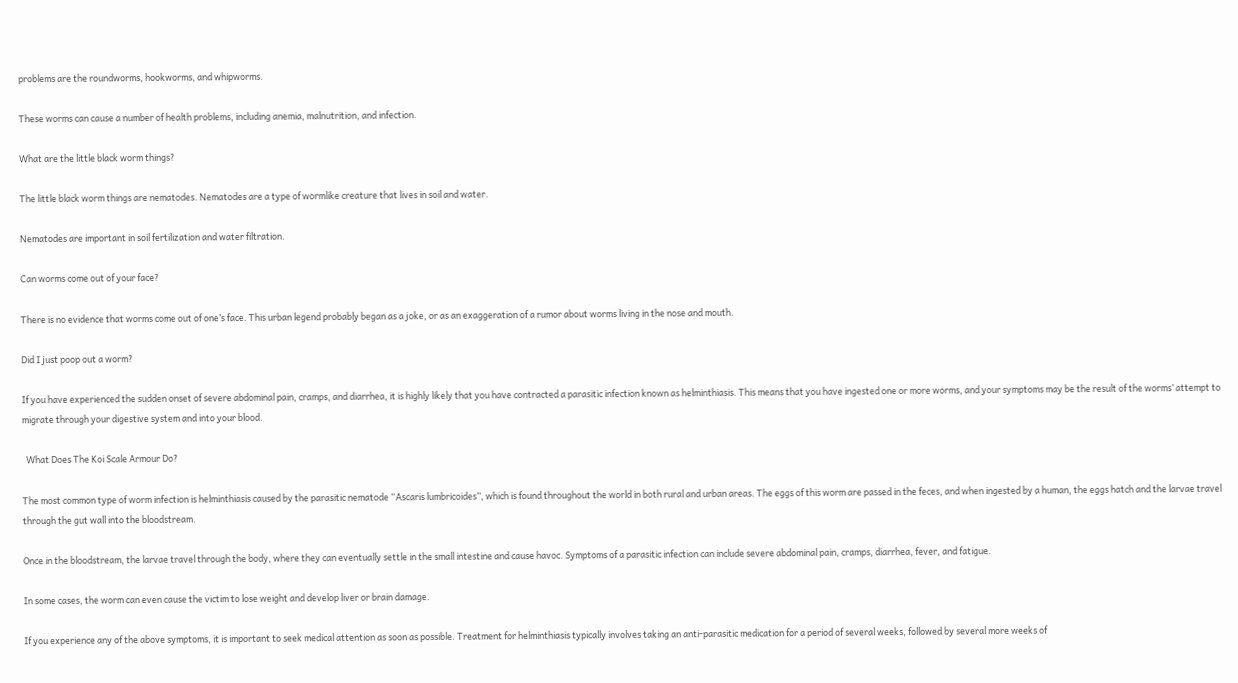problems are the roundworms, hookworms, and whipworms.

These worms can cause a number of health problems, including anemia, malnutrition, and infection.

What are the little black worm things?

The little black worm things are nematodes. Nematodes are a type of wormlike creature that lives in soil and water.

Nematodes are important in soil fertilization and water filtration.

Can worms come out of your face?

There is no evidence that worms come out of one’s face. This urban legend probably began as a joke, or as an exaggeration of a rumor about worms living in the nose and mouth.

Did I just poop out a worm?

If you have experienced the sudden onset of severe abdominal pain, cramps, and diarrhea, it is highly likely that you have contracted a parasitic infection known as helminthiasis. This means that you have ingested one or more worms, and your symptoms may be the result of the worms’ attempt to migrate through your digestive system and into your blood.

  What Does The Koi Scale Armour Do?

The most common type of worm infection is helminthiasis caused by the parasitic nematode “Ascaris lumbricoides”, which is found throughout the world in both rural and urban areas. The eggs of this worm are passed in the feces, and when ingested by a human, the eggs hatch and the larvae travel through the gut wall into the bloodstream.

Once in the bloodstream, the larvae travel through the body, where they can eventually settle in the small intestine and cause havoc. Symptoms of a parasitic infection can include severe abdominal pain, cramps, diarrhea, fever, and fatigue.

In some cases, the worm can even cause the victim to lose weight and develop liver or brain damage.

If you experience any of the above symptoms, it is important to seek medical attention as soon as possible. Treatment for helminthiasis typically involves taking an anti-parasitic medication for a period of several weeks, followed by several more weeks of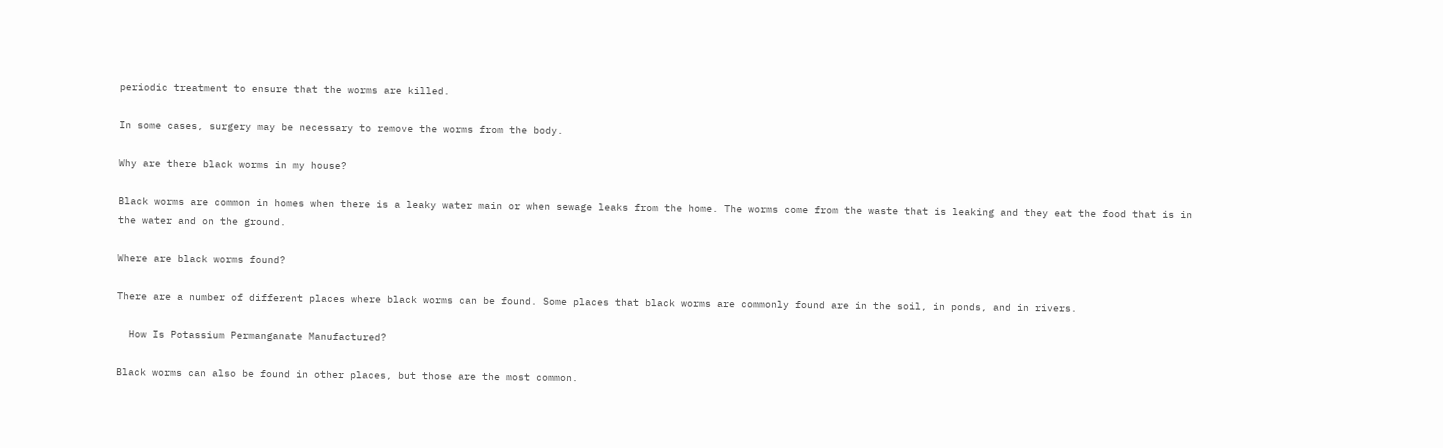periodic treatment to ensure that the worms are killed.

In some cases, surgery may be necessary to remove the worms from the body.

Why are there black worms in my house?

Black worms are common in homes when there is a leaky water main or when sewage leaks from the home. The worms come from the waste that is leaking and they eat the food that is in the water and on the ground.

Where are black worms found?

There are a number of different places where black worms can be found. Some places that black worms are commonly found are in the soil, in ponds, and in rivers.

  How Is Potassium Permanganate Manufactured?

Black worms can also be found in other places, but those are the most common.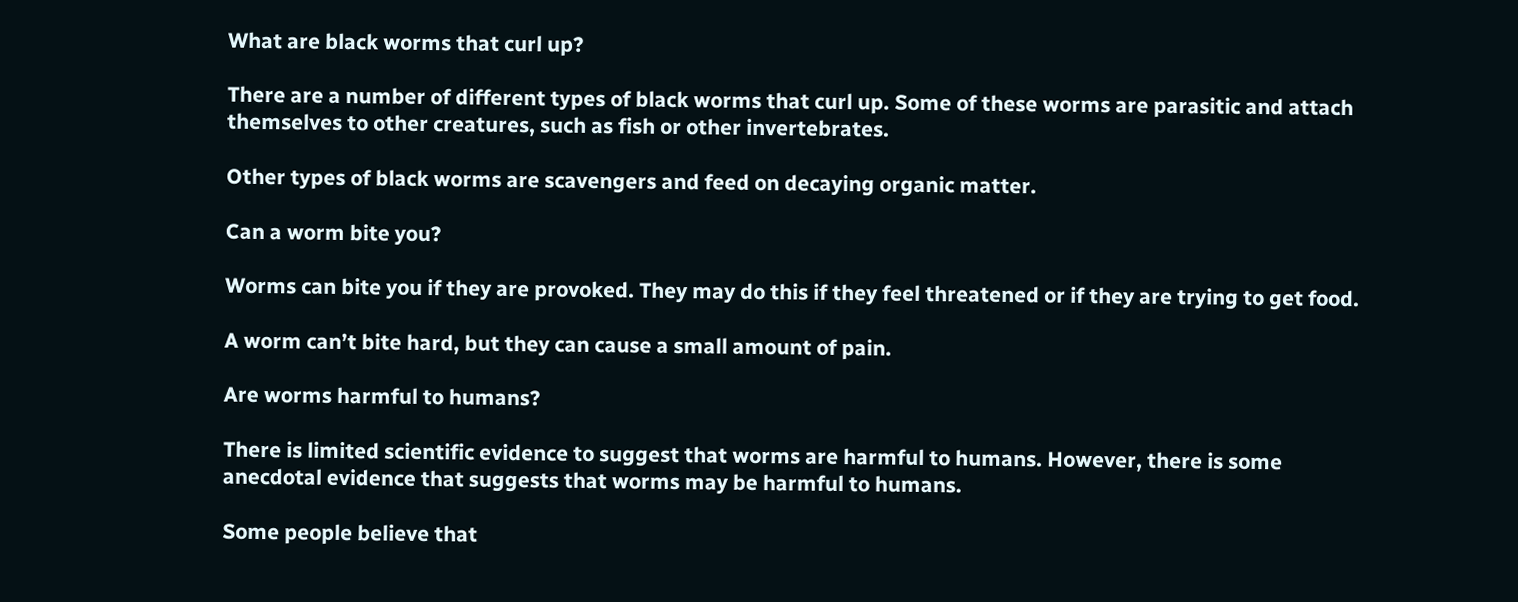What are black worms that curl up?

There are a number of different types of black worms that curl up. Some of these worms are parasitic and attach themselves to other creatures, such as fish or other invertebrates.

Other types of black worms are scavengers and feed on decaying organic matter.

Can a worm bite you?

Worms can bite you if they are provoked. They may do this if they feel threatened or if they are trying to get food.

A worm can’t bite hard, but they can cause a small amount of pain.

Are worms harmful to humans?

There is limited scientific evidence to suggest that worms are harmful to humans. However, there is some anecdotal evidence that suggests that worms may be harmful to humans.

Some people believe that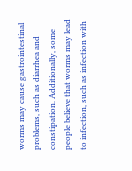worms may cause gastrointestinal problems, such as diarrhea and constipation. Additionally, some people believe that worms may lead to infection, such as infection with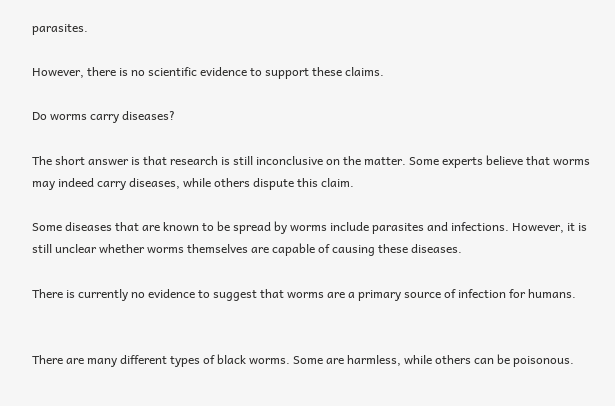parasites.

However, there is no scientific evidence to support these claims.

Do worms carry diseases?

The short answer is that research is still inconclusive on the matter. Some experts believe that worms may indeed carry diseases, while others dispute this claim.

Some diseases that are known to be spread by worms include parasites and infections. However, it is still unclear whether worms themselves are capable of causing these diseases.

There is currently no evidence to suggest that worms are a primary source of infection for humans.


There are many different types of black worms. Some are harmless, while others can be poisonous.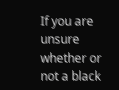If you are unsure whether or not a black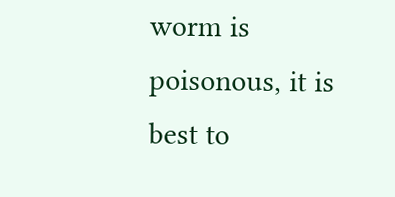worm is poisonous, it is best to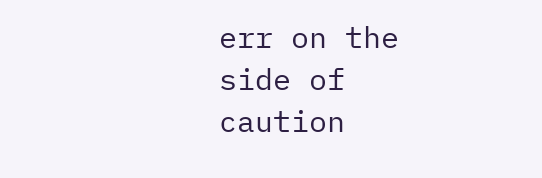err on the side of caution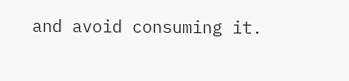and avoid consuming it.